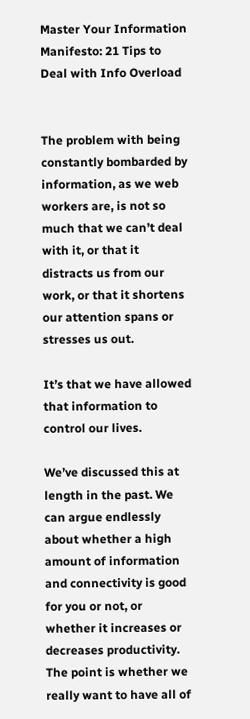Master Your Information Manifesto: 21 Tips to Deal with Info Overload


The problem with being constantly bombarded by information, as we web workers are, is not so much that we can’t deal with it, or that it distracts us from our work, or that it shortens our attention spans or stresses us out.

It’s that we have allowed that information to control our lives.

We’ve discussed this at length in the past. We can argue endlessly about whether a high amount of information and connectivity is good for you or not, or whether it increases or decreases productivity. The point is whether we really want to have all of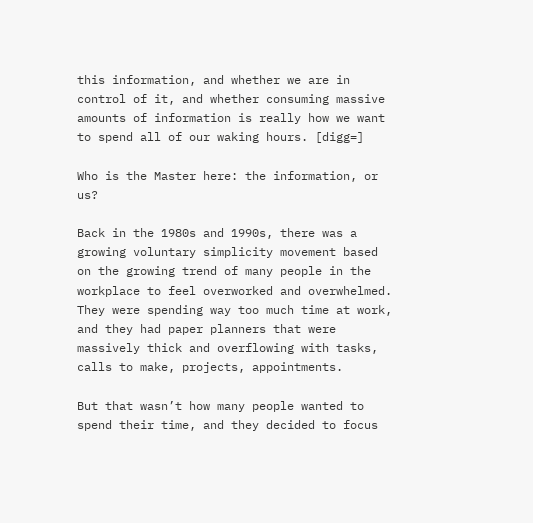this information, and whether we are in control of it, and whether consuming massive amounts of information is really how we want to spend all of our waking hours. [digg=]

Who is the Master here: the information, or us?

Back in the 1980s and 1990s, there was a growing voluntary simplicity movement based on the growing trend of many people in the workplace to feel overworked and overwhelmed. They were spending way too much time at work, and they had paper planners that were massively thick and overflowing with tasks, calls to make, projects, appointments.

But that wasn’t how many people wanted to spend their time, and they decided to focus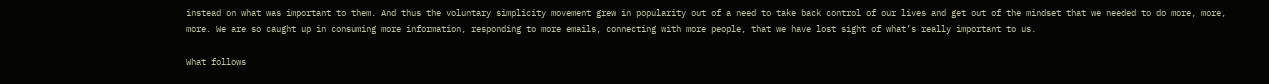instead on what was important to them. And thus the voluntary simplicity movement grew in popularity out of a need to take back control of our lives and get out of the mindset that we needed to do more, more, more. We are so caught up in consuming more information, responding to more emails, connecting with more people, that we have lost sight of what’s really important to us.

What follows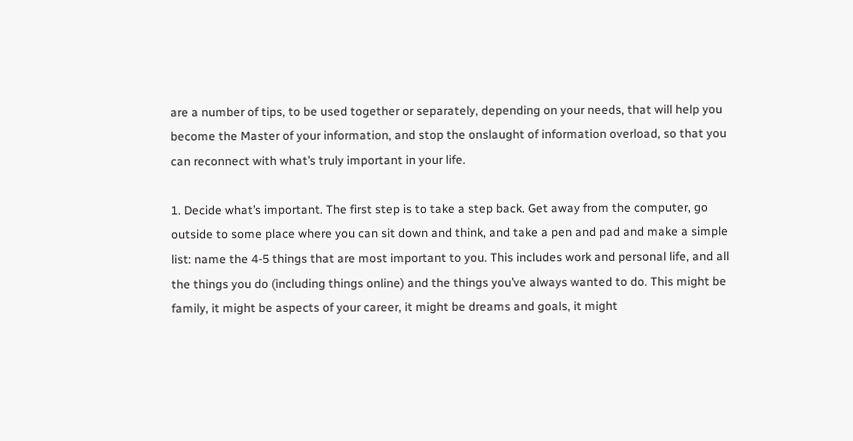are a number of tips, to be used together or separately, depending on your needs, that will help you become the Master of your information, and stop the onslaught of information overload, so that you can reconnect with what’s truly important in your life.

1. Decide what’s important. The first step is to take a step back. Get away from the computer, go outside to some place where you can sit down and think, and take a pen and pad and make a simple list: name the 4-5 things that are most important to you. This includes work and personal life, and all the things you do (including things online) and the things you’ve always wanted to do. This might be family, it might be aspects of your career, it might be dreams and goals, it might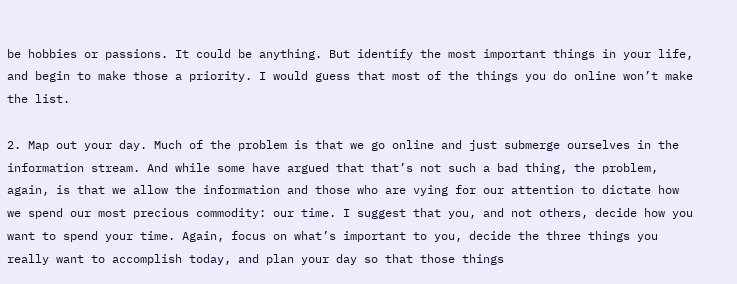be hobbies or passions. It could be anything. But identify the most important things in your life, and begin to make those a priority. I would guess that most of the things you do online won’t make the list.

2. Map out your day. Much of the problem is that we go online and just submerge ourselves in the information stream. And while some have argued that that’s not such a bad thing, the problem, again, is that we allow the information and those who are vying for our attention to dictate how we spend our most precious commodity: our time. I suggest that you, and not others, decide how you want to spend your time. Again, focus on what’s important to you, decide the three things you really want to accomplish today, and plan your day so that those things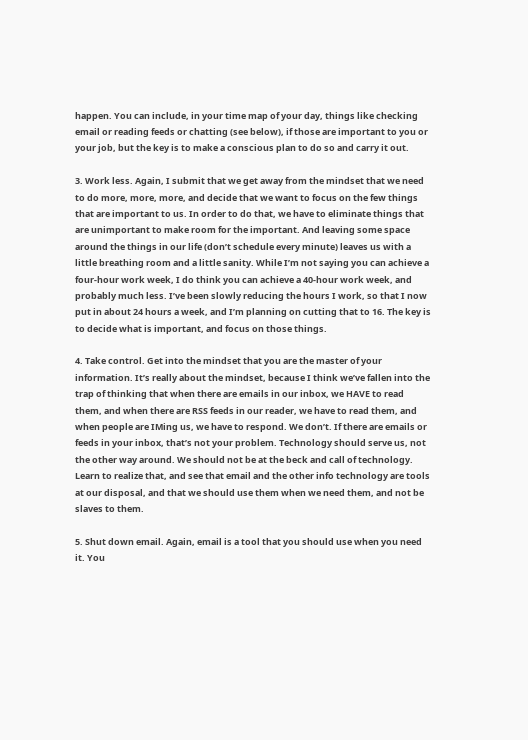happen. You can include, in your time map of your day, things like checking email or reading feeds or chatting (see below), if those are important to you or your job, but the key is to make a conscious plan to do so and carry it out.

3. Work less. Again, I submit that we get away from the mindset that we need to do more, more, more, and decide that we want to focus on the few things that are important to us. In order to do that, we have to eliminate things that are unimportant to make room for the important. And leaving some space around the things in our life (don’t schedule every minute) leaves us with a little breathing room and a little sanity. While I’m not saying you can achieve a four-hour work week, I do think you can achieve a 40-hour work week, and probably much less. I’ve been slowly reducing the hours I work, so that I now put in about 24 hours a week, and I’m planning on cutting that to 16. The key is to decide what is important, and focus on those things.

4. Take control. Get into the mindset that you are the master of your information. It’s really about the mindset, because I think we’ve fallen into the trap of thinking that when there are emails in our inbox, we HAVE to read them, and when there are RSS feeds in our reader, we have to read them, and when people are IMing us, we have to respond. We don’t. If there are emails or feeds in your inbox, that’s not your problem. Technology should serve us, not the other way around. We should not be at the beck and call of technology. Learn to realize that, and see that email and the other info technology are tools at our disposal, and that we should use them when we need them, and not be slaves to them.

5. Shut down email. Again, email is a tool that you should use when you need it. You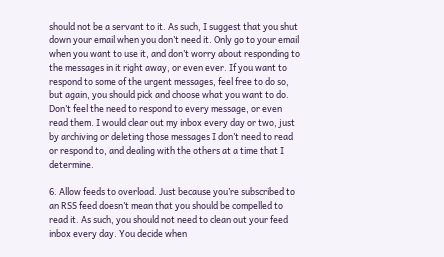should not be a servant to it. As such, I suggest that you shut down your email when you don’t need it. Only go to your email when you want to use it, and don’t worry about responding to the messages in it right away, or even ever. If you want to respond to some of the urgent messages, feel free to do so, but again, you should pick and choose what you want to do. Don’t feel the need to respond to every message, or even read them. I would clear out my inbox every day or two, just by archiving or deleting those messages I don’t need to read or respond to, and dealing with the others at a time that I determine.

6. Allow feeds to overload. Just because you’re subscribed to an RSS feed doesn’t mean that you should be compelled to read it. As such, you should not need to clean out your feed inbox every day. You decide when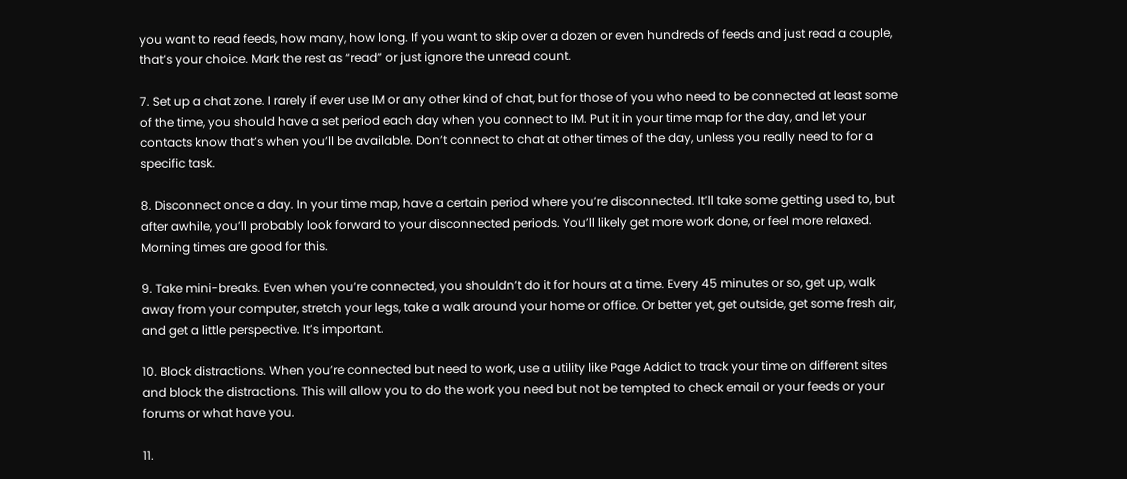you want to read feeds, how many, how long. If you want to skip over a dozen or even hundreds of feeds and just read a couple, that’s your choice. Mark the rest as “read” or just ignore the unread count.

7. Set up a chat zone. I rarely if ever use IM or any other kind of chat, but for those of you who need to be connected at least some of the time, you should have a set period each day when you connect to IM. Put it in your time map for the day, and let your contacts know that’s when you’ll be available. Don’t connect to chat at other times of the day, unless you really need to for a specific task.

8. Disconnect once a day. In your time map, have a certain period where you’re disconnected. It’ll take some getting used to, but after awhile, you’ll probably look forward to your disconnected periods. You’ll likely get more work done, or feel more relaxed. Morning times are good for this.

9. Take mini-breaks. Even when you’re connected, you shouldn’t do it for hours at a time. Every 45 minutes or so, get up, walk away from your computer, stretch your legs, take a walk around your home or office. Or better yet, get outside, get some fresh air, and get a little perspective. It’s important.

10. Block distractions. When you’re connected but need to work, use a utility like Page Addict to track your time on different sites and block the distractions. This will allow you to do the work you need but not be tempted to check email or your feeds or your forums or what have you.

11.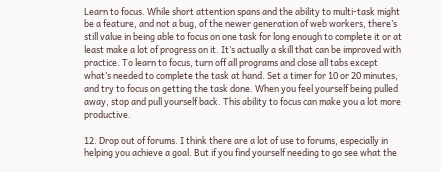Learn to focus. While short attention spans and the ability to multi-task might be a feature, and not a bug, of the newer generation of web workers, there’s still value in being able to focus on one task for long enough to complete it or at least make a lot of progress on it. It’s actually a skill that can be improved with practice. To learn to focus, turn off all programs and close all tabs except what’s needed to complete the task at hand. Set a timer for 10 or 20 minutes, and try to focus on getting the task done. When you feel yourself being pulled away, stop and pull yourself back. This ability to focus can make you a lot more productive.

12. Drop out of forums. I think there are a lot of use to forums, especially in helping you achieve a goal. But if you find yourself needing to go see what the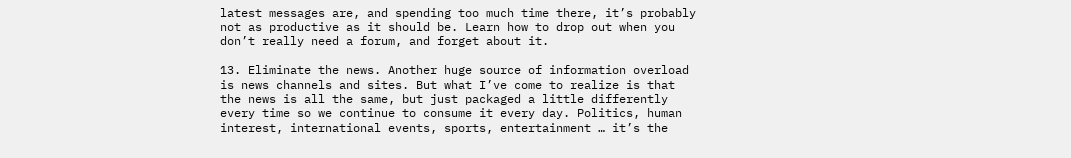latest messages are, and spending too much time there, it’s probably not as productive as it should be. Learn how to drop out when you don’t really need a forum, and forget about it.

13. Eliminate the news. Another huge source of information overload is news channels and sites. But what I’ve come to realize is that the news is all the same, but just packaged a little differently every time so we continue to consume it every day. Politics, human interest, international events, sports, entertainment … it’s the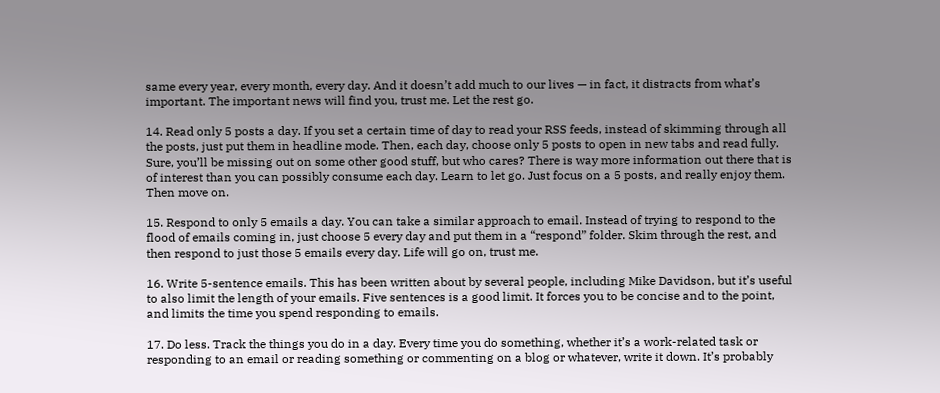same every year, every month, every day. And it doesn’t add much to our lives — in fact, it distracts from what’s important. The important news will find you, trust me. Let the rest go.

14. Read only 5 posts a day. If you set a certain time of day to read your RSS feeds, instead of skimming through all the posts, just put them in headline mode. Then, each day, choose only 5 posts to open in new tabs and read fully. Sure, you’ll be missing out on some other good stuff, but who cares? There is way more information out there that is of interest than you can possibly consume each day. Learn to let go. Just focus on a 5 posts, and really enjoy them. Then move on.

15. Respond to only 5 emails a day. You can take a similar approach to email. Instead of trying to respond to the flood of emails coming in, just choose 5 every day and put them in a “respond” folder. Skim through the rest, and then respond to just those 5 emails every day. Life will go on, trust me.

16. Write 5-sentence emails. This has been written about by several people, including Mike Davidson, but it’s useful to also limit the length of your emails. Five sentences is a good limit. It forces you to be concise and to the point, and limits the time you spend responding to emails.

17. Do less. Track the things you do in a day. Every time you do something, whether it’s a work-related task or responding to an email or reading something or commenting on a blog or whatever, write it down. It’s probably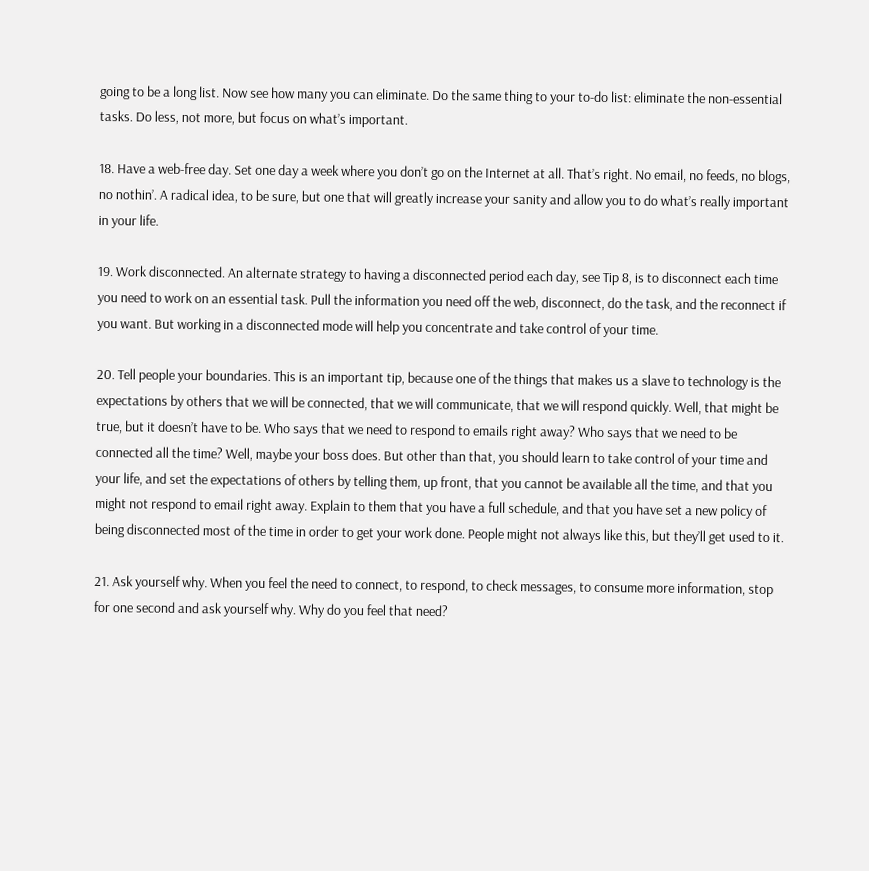going to be a long list. Now see how many you can eliminate. Do the same thing to your to-do list: eliminate the non-essential tasks. Do less, not more, but focus on what’s important.

18. Have a web-free day. Set one day a week where you don’t go on the Internet at all. That’s right. No email, no feeds, no blogs, no nothin’. A radical idea, to be sure, but one that will greatly increase your sanity and allow you to do what’s really important in your life.

19. Work disconnected. An alternate strategy to having a disconnected period each day, see Tip 8, is to disconnect each time you need to work on an essential task. Pull the information you need off the web, disconnect, do the task, and the reconnect if you want. But working in a disconnected mode will help you concentrate and take control of your time.

20. Tell people your boundaries. This is an important tip, because one of the things that makes us a slave to technology is the expectations by others that we will be connected, that we will communicate, that we will respond quickly. Well, that might be true, but it doesn’t have to be. Who says that we need to respond to emails right away? Who says that we need to be connected all the time? Well, maybe your boss does. But other than that, you should learn to take control of your time and your life, and set the expectations of others by telling them, up front, that you cannot be available all the time, and that you might not respond to email right away. Explain to them that you have a full schedule, and that you have set a new policy of being disconnected most of the time in order to get your work done. People might not always like this, but they’ll get used to it.

21. Ask yourself why. When you feel the need to connect, to respond, to check messages, to consume more information, stop for one second and ask yourself why. Why do you feel that need?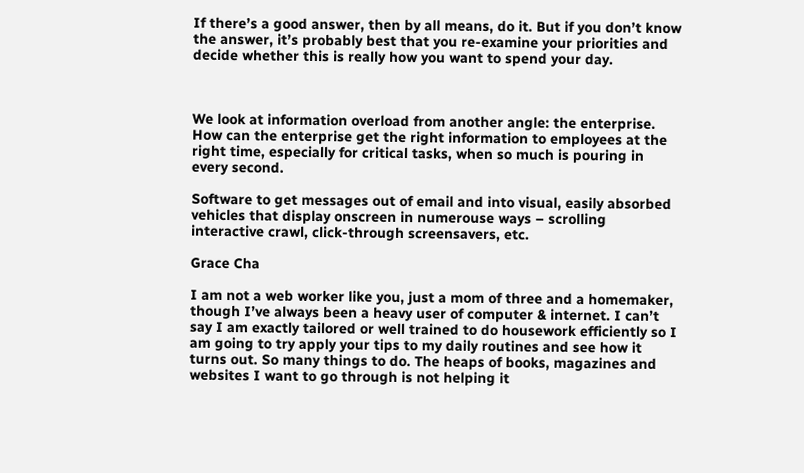If there’s a good answer, then by all means, do it. But if you don’t know the answer, it’s probably best that you re-examine your priorities and decide whether this is really how you want to spend your day.



We look at information overload from another angle: the enterprise. How can the enterprise get the right information to employees at the right time, especially for critical tasks, when so much is pouring in every second.

Software to get messages out of email and into visual, easily absorbed vehicles that display onscreen in numerouse ways – scrolling interactive crawl, click-through screensavers, etc.

Grace Cha

I am not a web worker like you, just a mom of three and a homemaker, though I’ve always been a heavy user of computer & internet. I can’t say I am exactly tailored or well trained to do housework efficiently so I am going to try apply your tips to my daily routines and see how it turns out. So many things to do. The heaps of books, magazines and websites I want to go through is not helping it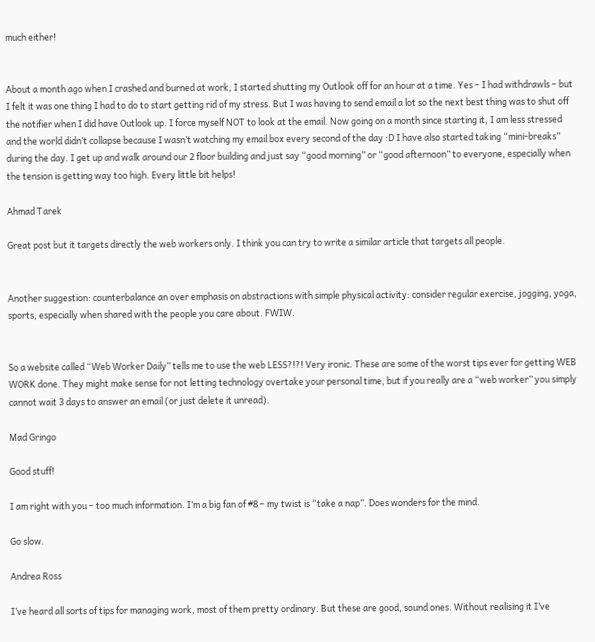much either!


About a month ago when I crashed and burned at work, I started shutting my Outlook off for an hour at a time. Yes – I had withdrawls – but I felt it was one thing I had to do to start getting rid of my stress. But I was having to send email a lot so the next best thing was to shut off the notifier when I did have Outlook up. I force myself NOT to look at the email. Now going on a month since starting it, I am less stressed and the world didn’t collapse because I wasn’t watching my email box every second of the day :D I have also started taking “mini-breaks” during the day. I get up and walk around our 2 floor building and just say “good morning” or “good afternoon” to everyone, especially when the tension is getting way too high. Every little bit helps!

Ahmad Tarek

Great post but it targets directly the web workers only. I think you can try to write a similar article that targets all people.


Another suggestion: counterbalance an over emphasis on abstractions with simple physical activity: consider regular exercise, jogging, yoga, sports, especially when shared with the people you care about. FWIW.


So a website called “Web Worker Daily” tells me to use the web LESS?!?! Very ironic. These are some of the worst tips ever for getting WEB WORK done. They might make sense for not letting technology overtake your personal time, but if you really are a “web worker” you simply cannot wait 3 days to answer an email (or just delete it unread).

Mad Gringo

Good stuff!

I am right with you – too much information. I’m a big fan of #8 – my twist is “take a nap”. Does wonders for the mind.

Go slow.

Andrea Ross

I’ve heard all sorts of tips for managing work, most of them pretty ordinary. But these are good, sound ones. Without realising it I’ve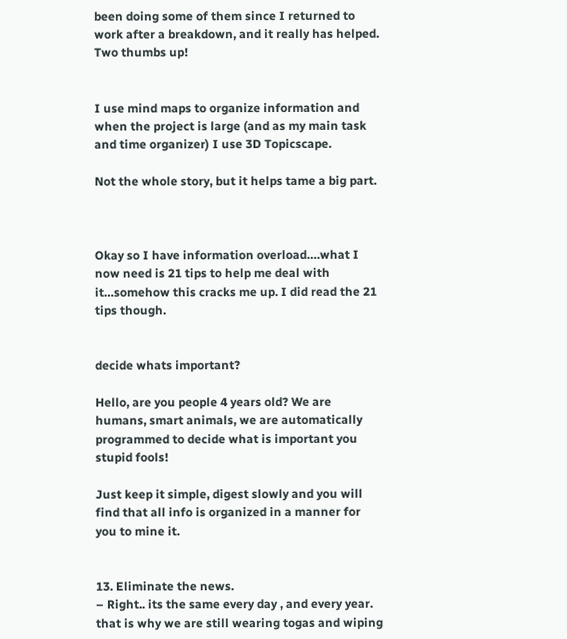been doing some of them since I returned to work after a breakdown, and it really has helped. Two thumbs up!


I use mind maps to organize information and when the project is large (and as my main task and time organizer) I use 3D Topicscape.

Not the whole story, but it helps tame a big part.



Okay so I have information overload….what I now need is 21 tips to help me deal with it…somehow this cracks me up. I did read the 21 tips though.


decide whats important?

Hello, are you people 4 years old? We are humans, smart animals, we are automatically programmed to decide what is important you stupid fools!

Just keep it simple, digest slowly and you will find that all info is organized in a manner for you to mine it.


13. Eliminate the news.
– Right.. its the same every day , and every year. that is why we are still wearing togas and wiping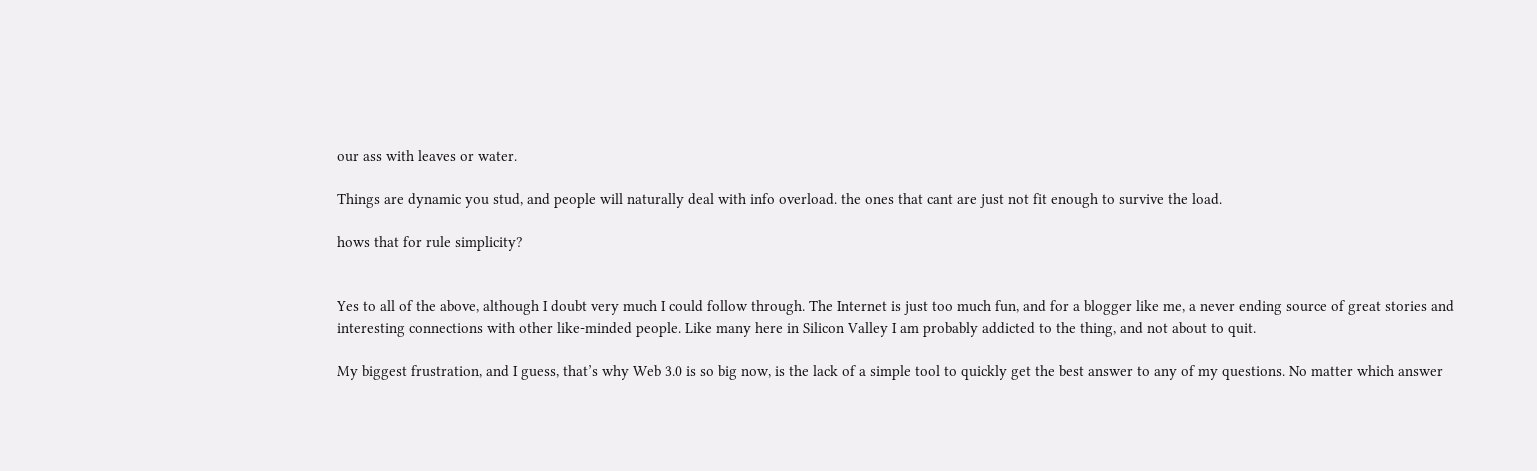our ass with leaves or water.

Things are dynamic you stud, and people will naturally deal with info overload. the ones that cant are just not fit enough to survive the load.

hows that for rule simplicity?


Yes to all of the above, although I doubt very much I could follow through. The Internet is just too much fun, and for a blogger like me, a never ending source of great stories and interesting connections with other like-minded people. Like many here in Silicon Valley I am probably addicted to the thing, and not about to quit.

My biggest frustration, and I guess, that’s why Web 3.0 is so big now, is the lack of a simple tool to quickly get the best answer to any of my questions. No matter which answer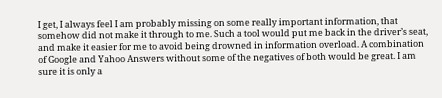I get, I always feel I am probably missing on some really important information, that somehow did not make it through to me. Such a tool would put me back in the driver’s seat, and make it easier for me to avoid being drowned in information overload. A combination of Google and Yahoo Answers without some of the negatives of both would be great. I am sure it is only a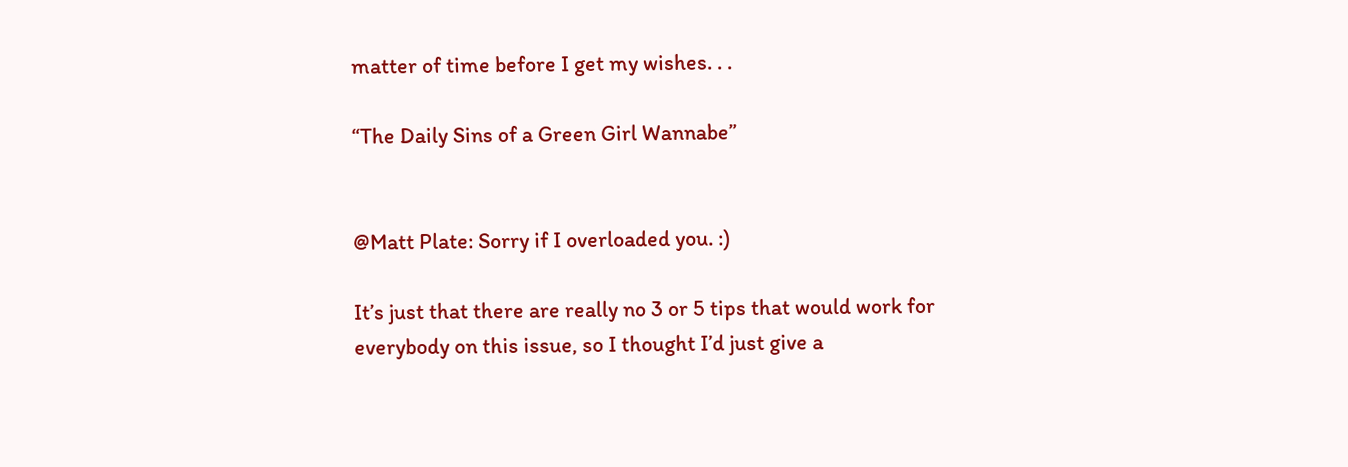matter of time before I get my wishes. . .

“The Daily Sins of a Green Girl Wannabe”


@Matt Plate: Sorry if I overloaded you. :)

It’s just that there are really no 3 or 5 tips that would work for everybody on this issue, so I thought I’d just give a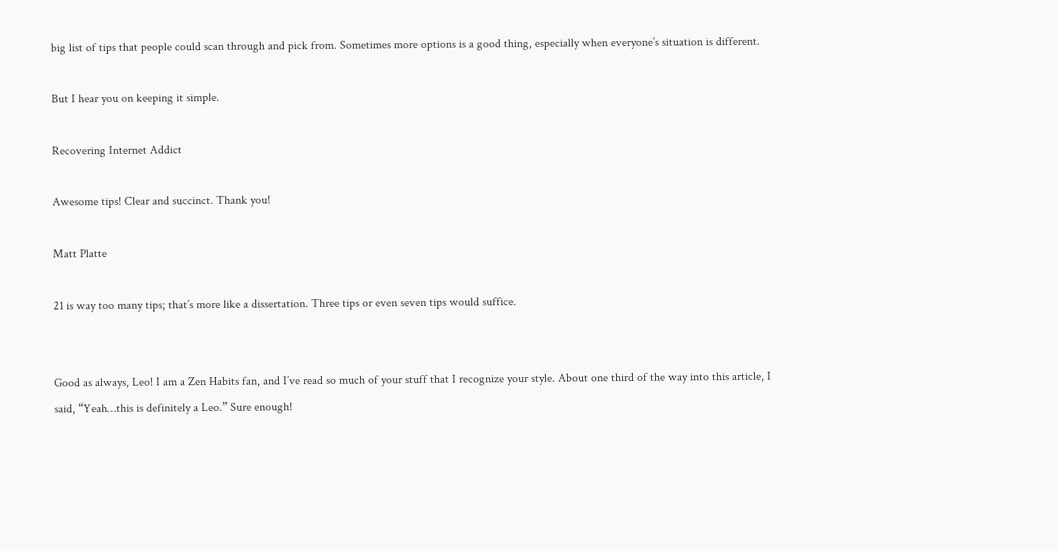big list of tips that people could scan through and pick from. Sometimes more options is a good thing, especially when everyone’s situation is different.

But I hear you on keeping it simple.

Recovering Internet Addict

Awesome tips! Clear and succinct. Thank you!

Matt Platte

21 is way too many tips; that’s more like a dissertation. Three tips or even seven tips would suffice.


Good as always, Leo! I am a Zen Habits fan, and I’ve read so much of your stuff that I recognize your style. About one third of the way into this article, I said, “Yeah…this is definitely a Leo.” Sure enough!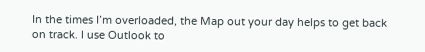In the times I’m overloaded, the Map out your day helps to get back on track. I use Outlook to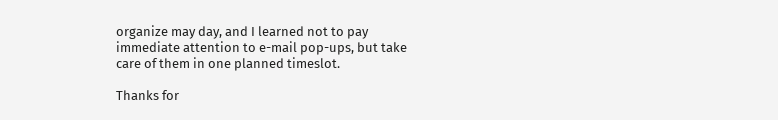organize may day, and I learned not to pay immediate attention to e-mail pop-ups, but take care of them in one planned timeslot.

Thanks for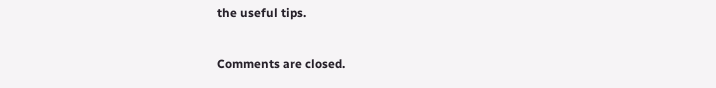the useful tips.

Comments are closed.